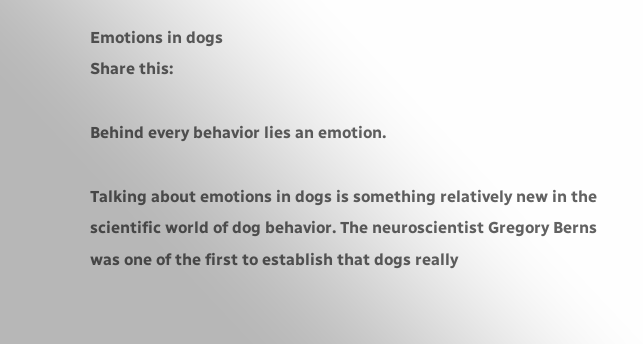Emotions in dogs
Share this:

Behind every behavior lies an emotion.

Talking about emotions in dogs is something relatively new in the scientific world of dog behavior. The neuroscientist Gregory Berns was one of the first to establish that dogs really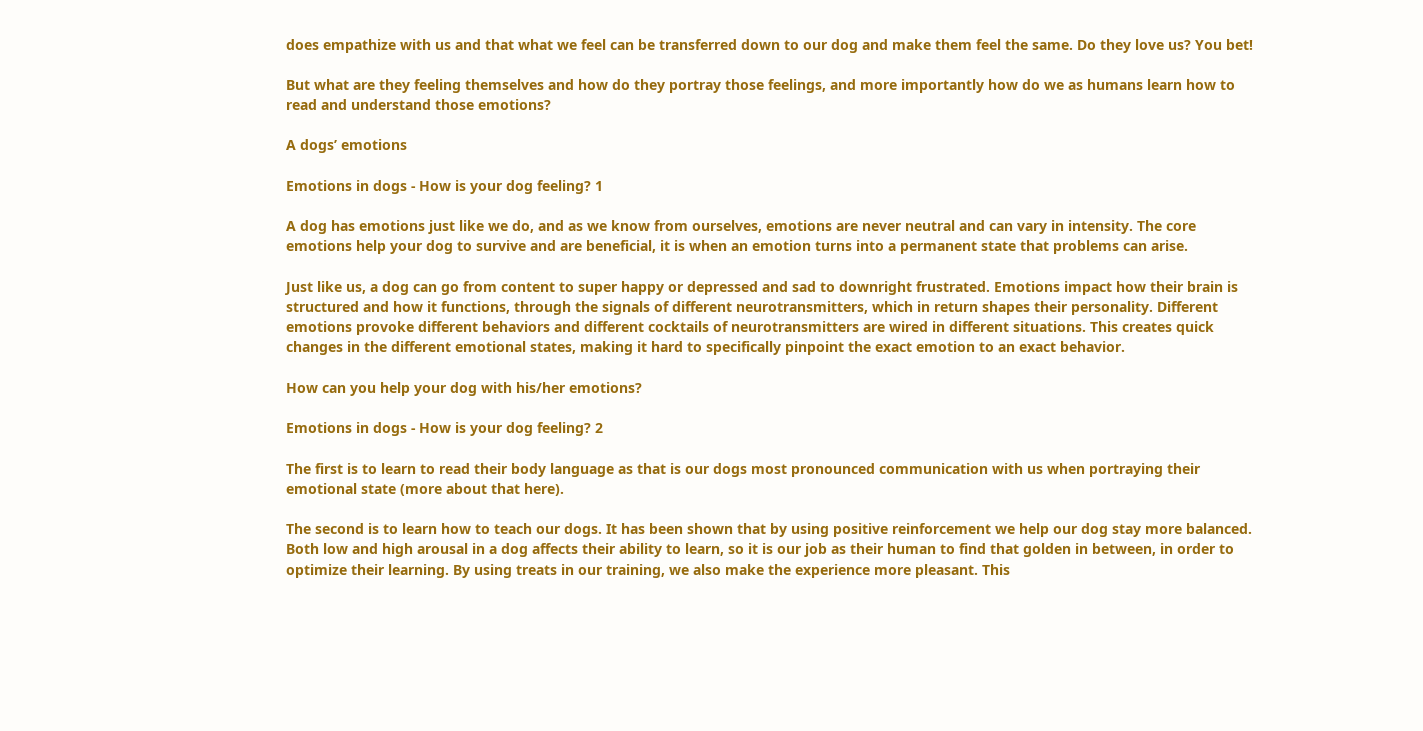does empathize with us and that what we feel can be transferred down to our dog and make them feel the same. Do they love us? You bet!

But what are they feeling themselves and how do they portray those feelings, and more importantly how do we as humans learn how to read and understand those emotions?

A dogs’ emotions

Emotions in dogs - How is your dog feeling? 1

A dog has emotions just like we do, and as we know from ourselves, emotions are never neutral and can vary in intensity. The core emotions help your dog to survive and are beneficial, it is when an emotion turns into a permanent state that problems can arise.

Just like us, a dog can go from content to super happy or depressed and sad to downright frustrated. Emotions impact how their brain is structured and how it functions, through the signals of different neurotransmitters, which in return shapes their personality. Different emotions provoke different behaviors and different cocktails of neurotransmitters are wired in different situations. This creates quick changes in the different emotional states, making it hard to specifically pinpoint the exact emotion to an exact behavior.

How can you help your dog with his/her emotions?

Emotions in dogs - How is your dog feeling? 2

The first is to learn to read their body language as that is our dogs most pronounced communication with us when portraying their emotional state (more about that here).

The second is to learn how to teach our dogs. It has been shown that by using positive reinforcement we help our dog stay more balanced. Both low and high arousal in a dog affects their ability to learn, so it is our job as their human to find that golden in between, in order to optimize their learning. By using treats in our training, we also make the experience more pleasant. This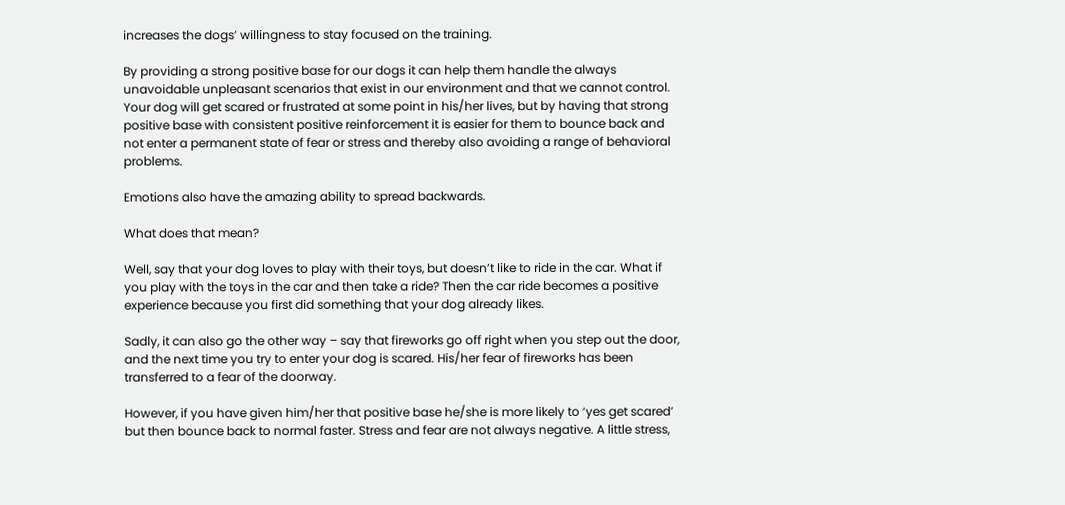increases the dogs’ willingness to stay focused on the training.

By providing a strong positive base for our dogs it can help them handle the always unavoidable unpleasant scenarios that exist in our environment and that we cannot control. Your dog will get scared or frustrated at some point in his/her lives, but by having that strong positive base with consistent positive reinforcement it is easier for them to bounce back and not enter a permanent state of fear or stress and thereby also avoiding a range of behavioral problems.

Emotions also have the amazing ability to spread backwards.

What does that mean?

Well, say that your dog loves to play with their toys, but doesn’t like to ride in the car. What if you play with the toys in the car and then take a ride? Then the car ride becomes a positive experience because you first did something that your dog already likes.

Sadly, it can also go the other way – say that fireworks go off right when you step out the door, and the next time you try to enter your dog is scared. His/her fear of fireworks has been transferred to a fear of the doorway.

However, if you have given him/her that positive base he/she is more likely to ‘yes get scared’ but then bounce back to normal faster. Stress and fear are not always negative. A little stress,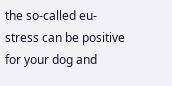the so-called eu-stress can be positive for your dog and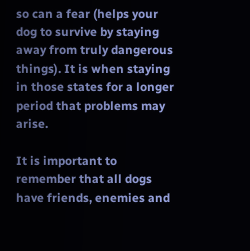so can a fear (helps your dog to survive by staying away from truly dangerous things). It is when staying in those states for a longer period that problems may arise.

It is important to remember that all dogs have friends, enemies and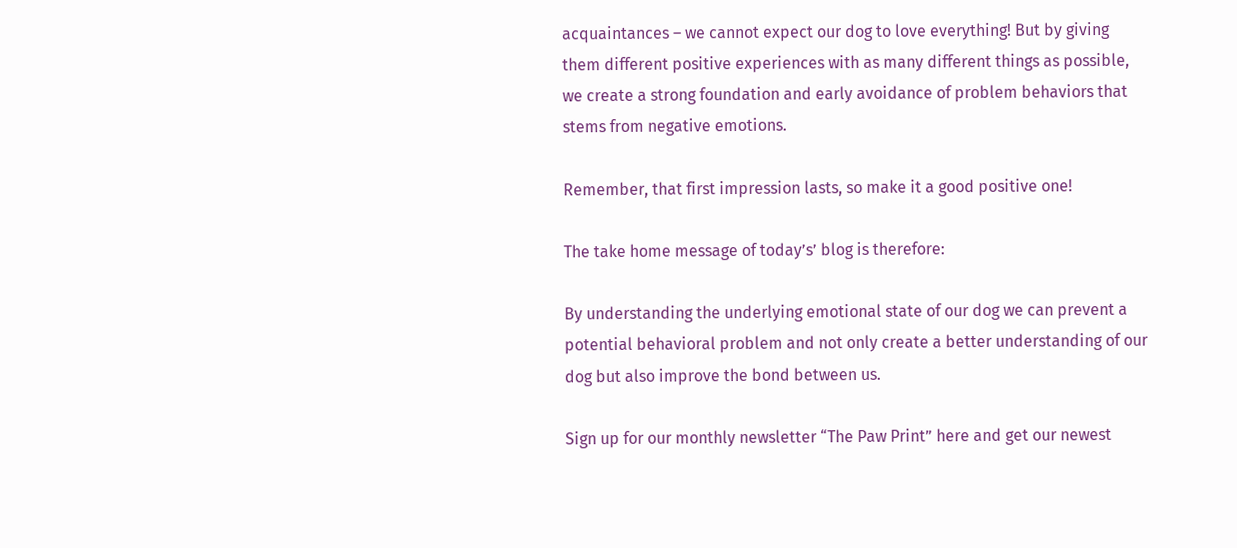acquaintances – we cannot expect our dog to love everything! But by giving them different positive experiences with as many different things as possible, we create a strong foundation and early avoidance of problem behaviors that stems from negative emotions.

Remember, that first impression lasts, so make it a good positive one!

The take home message of today’s’ blog is therefore:

By understanding the underlying emotional state of our dog we can prevent a potential behavioral problem and not only create a better understanding of our dog but also improve the bond between us.

Sign up for our monthly newsletter “The Paw Print” here and get our newest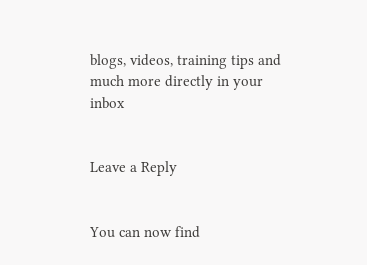blogs, videos, training tips and much more directly in your inbox


Leave a Reply


You can now find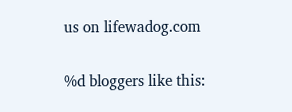us on lifewadog.com

%d bloggers like this: